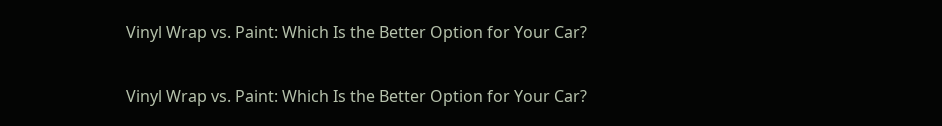Vinyl Wrap vs. Paint: Which Is the Better Option for Your Car?

Vinyl Wrap vs. Paint: Which Is the Better Option for Your Car?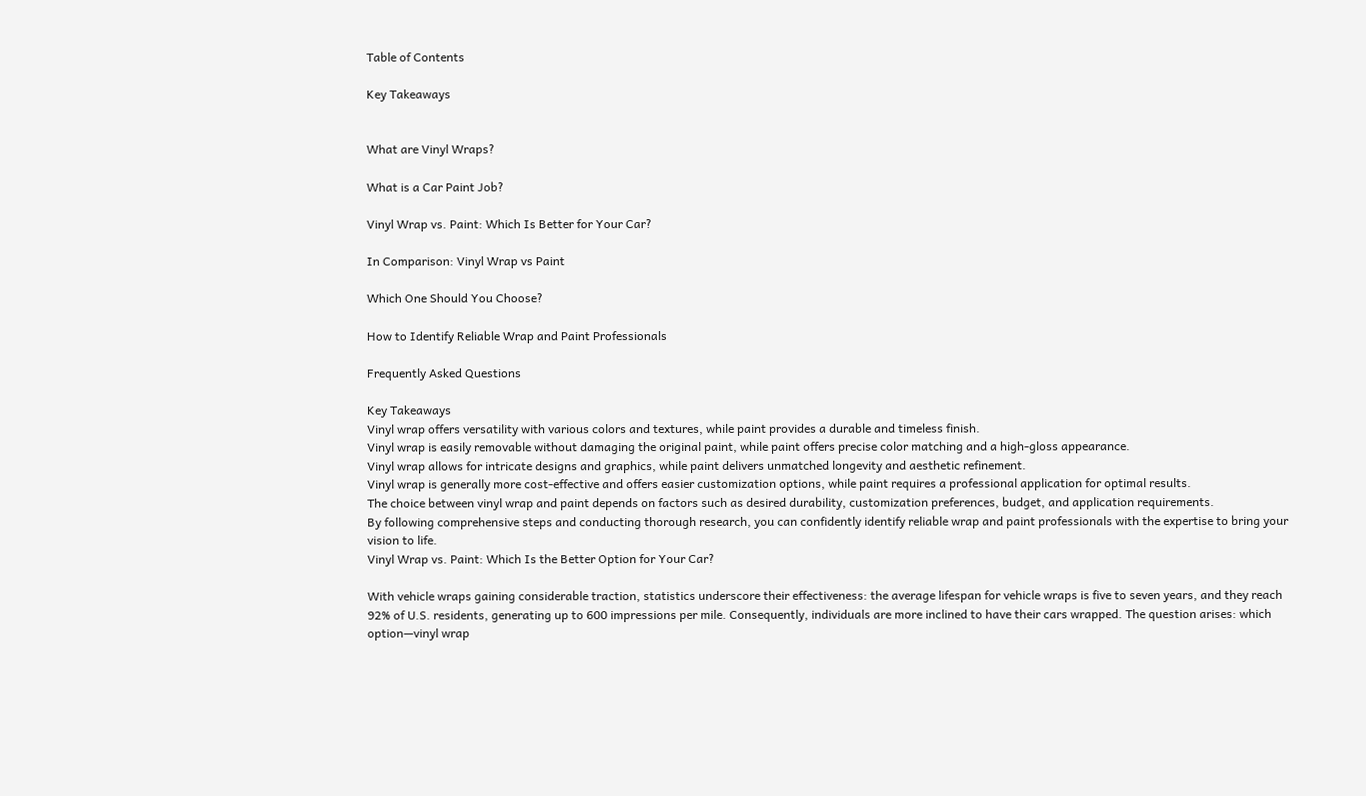Table of Contents

Key Takeaways


What are Vinyl Wraps?

What is a Car Paint Job?

Vinyl Wrap vs. Paint: Which Is Better for Your Car?

In Comparison: Vinyl Wrap vs Paint

Which One Should You Choose?

How to Identify Reliable Wrap and Paint Professionals

Frequently Asked Questions

Key Takeaways
Vinyl wrap offers versatility with various colors and textures, while paint provides a durable and timeless finish.
Vinyl wrap is easily removable without damaging the original paint, while paint offers precise color matching and a high-gloss appearance.
Vinyl wrap allows for intricate designs and graphics, while paint delivers unmatched longevity and aesthetic refinement.
Vinyl wrap is generally more cost-effective and offers easier customization options, while paint requires a professional application for optimal results.
The choice between vinyl wrap and paint depends on factors such as desired durability, customization preferences, budget, and application requirements.
By following comprehensive steps and conducting thorough research, you can confidently identify reliable wrap and paint professionals with the expertise to bring your vision to life.
Vinyl Wrap vs. Paint: Which Is the Better Option for Your Car?

With vehicle wraps gaining considerable traction, statistics underscore their effectiveness: the average lifespan for vehicle wraps is five to seven years, and they reach 92% of U.S. residents, generating up to 600 impressions per mile. Consequently, individuals are more inclined to have their cars wrapped. The question arises: which option—vinyl wrap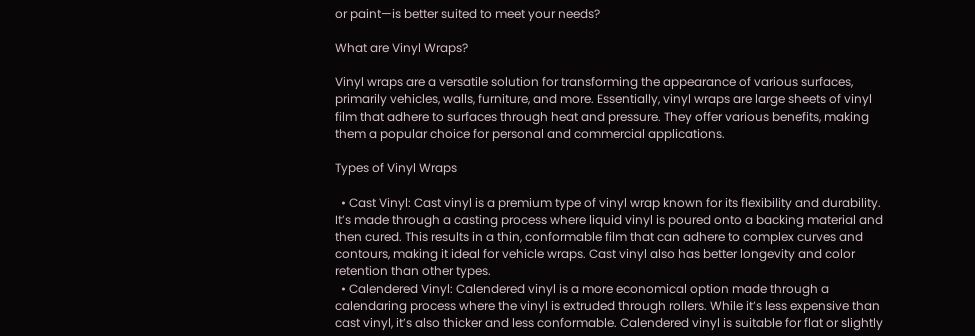or paint—is better suited to meet your needs?

What are Vinyl Wraps?

Vinyl wraps are a versatile solution for transforming the appearance of various surfaces, primarily vehicles, walls, furniture, and more. Essentially, vinyl wraps are large sheets of vinyl film that adhere to surfaces through heat and pressure. They offer various benefits, making them a popular choice for personal and commercial applications.

Types of Vinyl Wraps

  • Cast Vinyl: Cast vinyl is a premium type of vinyl wrap known for its flexibility and durability. It’s made through a casting process where liquid vinyl is poured onto a backing material and then cured. This results in a thin, conformable film that can adhere to complex curves and contours, making it ideal for vehicle wraps. Cast vinyl also has better longevity and color retention than other types.
  • Calendered Vinyl: Calendered vinyl is a more economical option made through a calendaring process where the vinyl is extruded through rollers. While it’s less expensive than cast vinyl, it’s also thicker and less conformable. Calendered vinyl is suitable for flat or slightly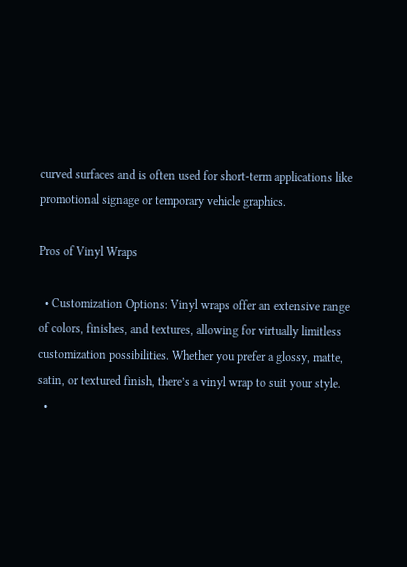curved surfaces and is often used for short-term applications like promotional signage or temporary vehicle graphics.

Pros of Vinyl Wraps

  • Customization Options: Vinyl wraps offer an extensive range of colors, finishes, and textures, allowing for virtually limitless customization possibilities. Whether you prefer a glossy, matte, satin, or textured finish, there’s a vinyl wrap to suit your style.
  •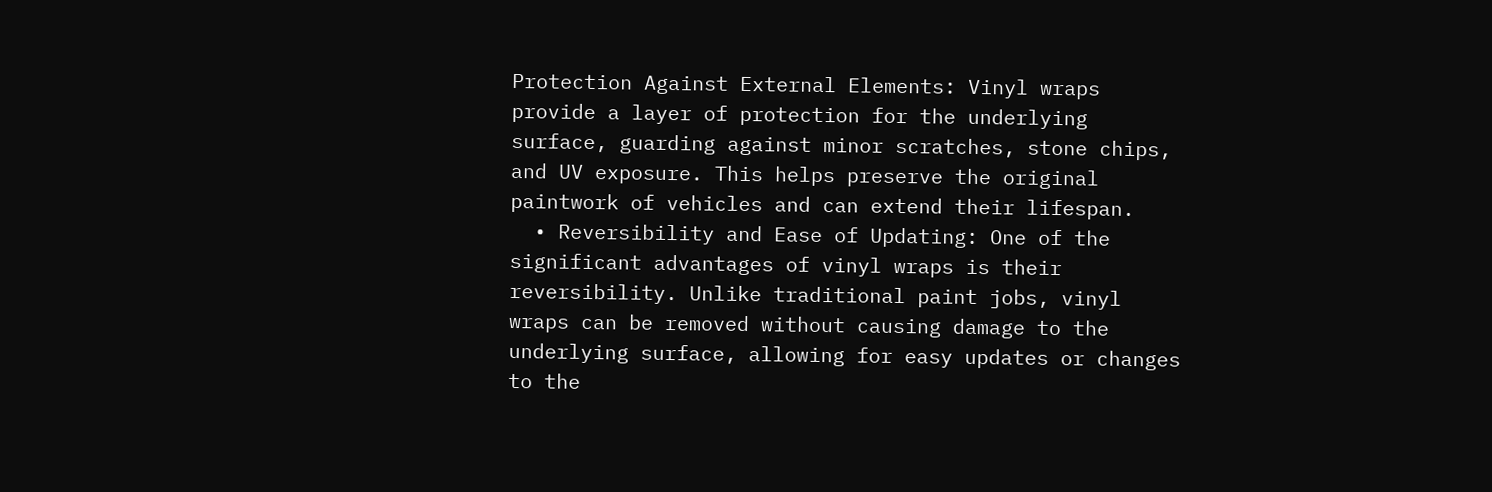Protection Against External Elements: Vinyl wraps provide a layer of protection for the underlying surface, guarding against minor scratches, stone chips, and UV exposure. This helps preserve the original paintwork of vehicles and can extend their lifespan.
  • Reversibility and Ease of Updating: One of the significant advantages of vinyl wraps is their reversibility. Unlike traditional paint jobs, vinyl wraps can be removed without causing damage to the underlying surface, allowing for easy updates or changes to the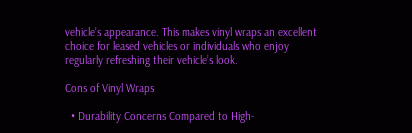vehicle’s appearance. This makes vinyl wraps an excellent choice for leased vehicles or individuals who enjoy regularly refreshing their vehicle’s look.

Cons of Vinyl Wraps

  • Durability Concerns Compared to High-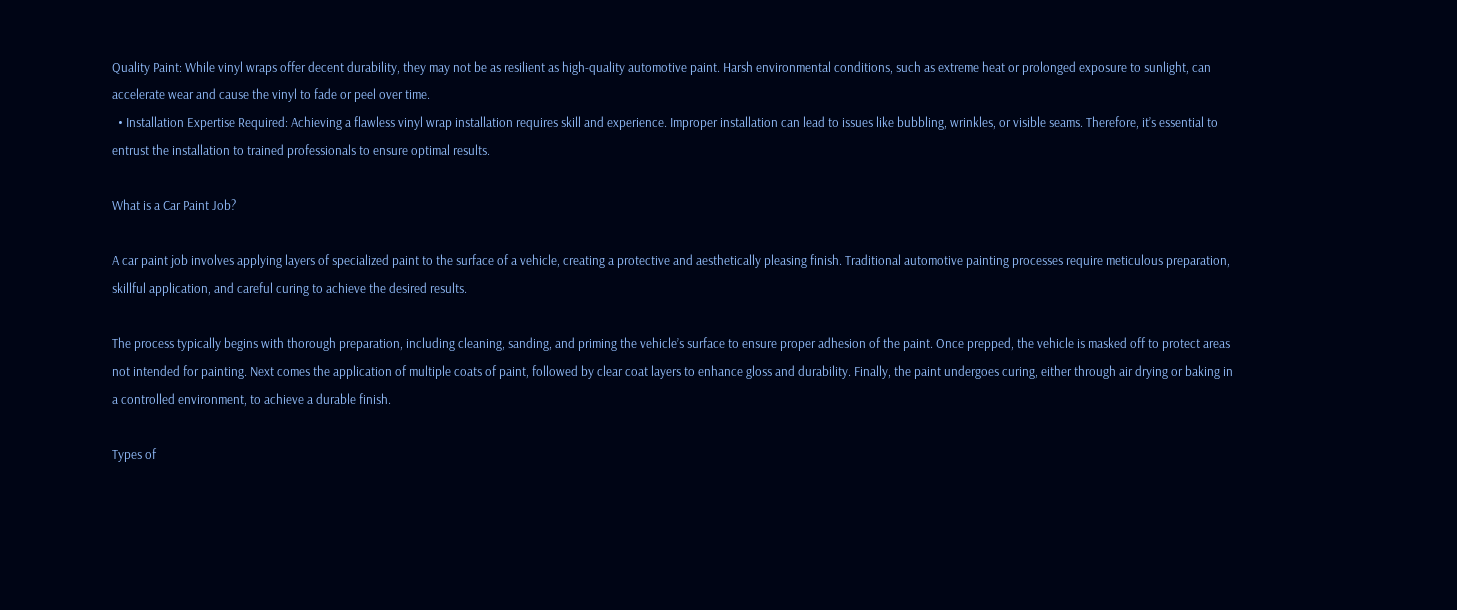Quality Paint: While vinyl wraps offer decent durability, they may not be as resilient as high-quality automotive paint. Harsh environmental conditions, such as extreme heat or prolonged exposure to sunlight, can accelerate wear and cause the vinyl to fade or peel over time.
  • Installation Expertise Required: Achieving a flawless vinyl wrap installation requires skill and experience. Improper installation can lead to issues like bubbling, wrinkles, or visible seams. Therefore, it’s essential to entrust the installation to trained professionals to ensure optimal results.

What is a Car Paint Job?

A car paint job involves applying layers of specialized paint to the surface of a vehicle, creating a protective and aesthetically pleasing finish. Traditional automotive painting processes require meticulous preparation, skillful application, and careful curing to achieve the desired results.

The process typically begins with thorough preparation, including cleaning, sanding, and priming the vehicle’s surface to ensure proper adhesion of the paint. Once prepped, the vehicle is masked off to protect areas not intended for painting. Next comes the application of multiple coats of paint, followed by clear coat layers to enhance gloss and durability. Finally, the paint undergoes curing, either through air drying or baking in a controlled environment, to achieve a durable finish.

Types of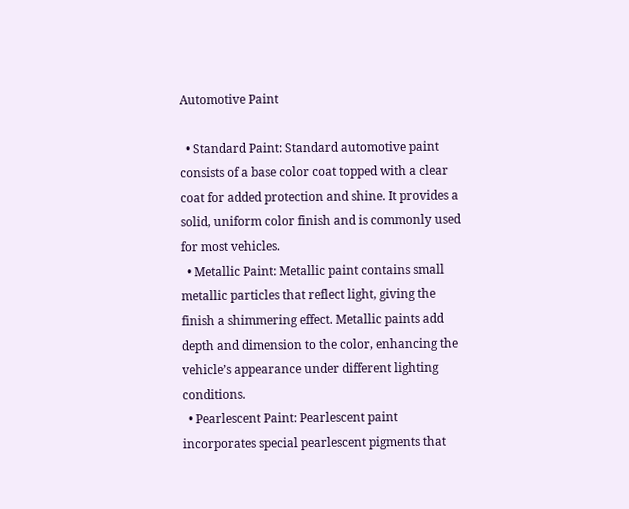Automotive Paint

  • Standard Paint: Standard automotive paint consists of a base color coat topped with a clear coat for added protection and shine. It provides a solid, uniform color finish and is commonly used for most vehicles.
  • Metallic Paint: Metallic paint contains small metallic particles that reflect light, giving the finish a shimmering effect. Metallic paints add depth and dimension to the color, enhancing the vehicle’s appearance under different lighting conditions.
  • Pearlescent Paint: Pearlescent paint incorporates special pearlescent pigments that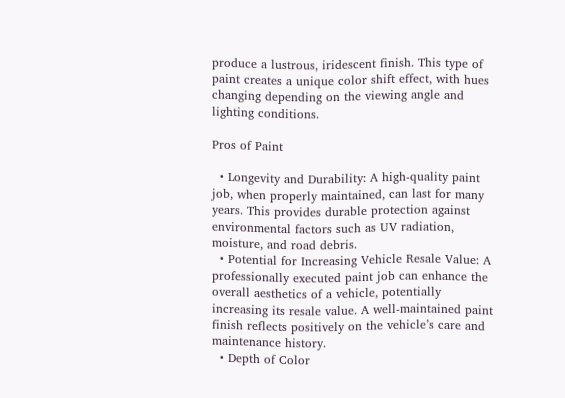produce a lustrous, iridescent finish. This type of paint creates a unique color shift effect, with hues changing depending on the viewing angle and lighting conditions.

Pros of Paint

  • Longevity and Durability: A high-quality paint job, when properly maintained, can last for many years. This provides durable protection against environmental factors such as UV radiation, moisture, and road debris.
  • Potential for Increasing Vehicle Resale Value: A professionally executed paint job can enhance the overall aesthetics of a vehicle, potentially increasing its resale value. A well-maintained paint finish reflects positively on the vehicle’s care and maintenance history.
  • Depth of Color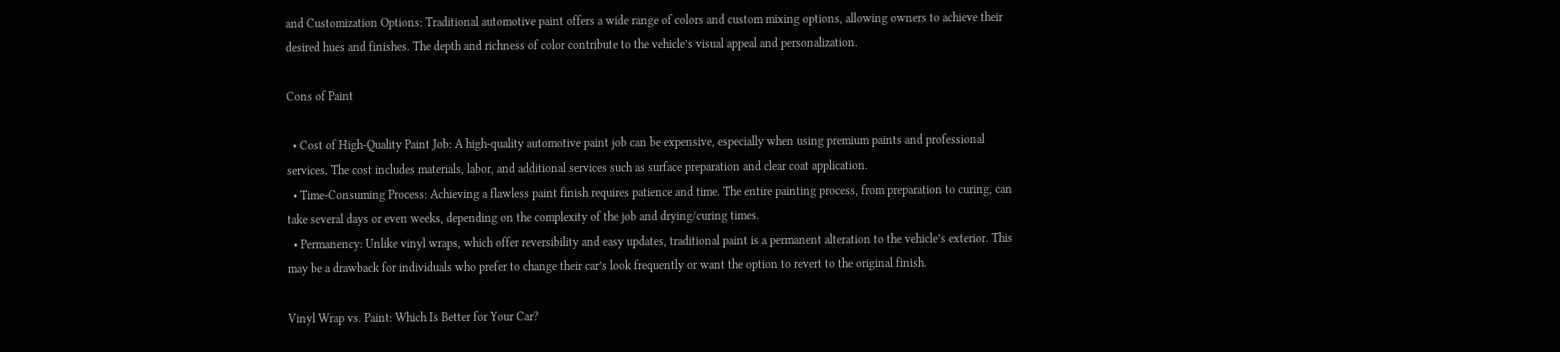and Customization Options: Traditional automotive paint offers a wide range of colors and custom mixing options, allowing owners to achieve their desired hues and finishes. The depth and richness of color contribute to the vehicle’s visual appeal and personalization.

Cons of Paint

  • Cost of High-Quality Paint Job: A high-quality automotive paint job can be expensive, especially when using premium paints and professional services. The cost includes materials, labor, and additional services such as surface preparation and clear coat application.
  • Time-Consuming Process: Achieving a flawless paint finish requires patience and time. The entire painting process, from preparation to curing, can take several days or even weeks, depending on the complexity of the job and drying/curing times.
  • Permanency: Unlike vinyl wraps, which offer reversibility and easy updates, traditional paint is a permanent alteration to the vehicle’s exterior. This may be a drawback for individuals who prefer to change their car’s look frequently or want the option to revert to the original finish.

Vinyl Wrap vs. Paint: Which Is Better for Your Car?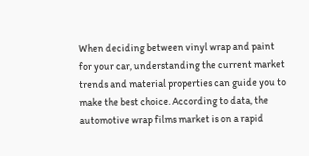When deciding between vinyl wrap and paint for your car, understanding the current market trends and material properties can guide you to make the best choice. According to data, the automotive wrap films market is on a rapid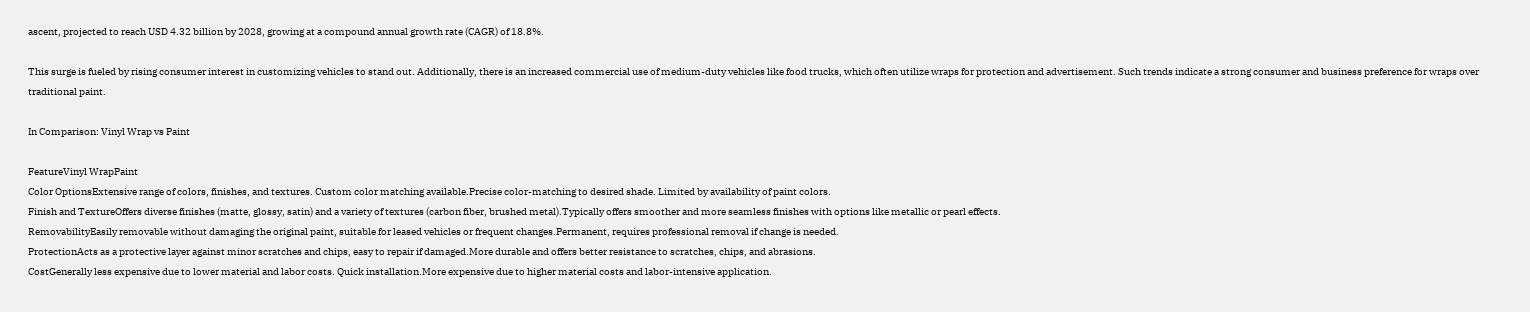ascent, projected to reach USD 4.32 billion by 2028, growing at a compound annual growth rate (CAGR) of 18.8%.

This surge is fueled by rising consumer interest in customizing vehicles to stand out. Additionally, there is an increased commercial use of medium-duty vehicles like food trucks, which often utilize wraps for protection and advertisement. Such trends indicate a strong consumer and business preference for wraps over traditional paint.

In Comparison: Vinyl Wrap vs Paint

FeatureVinyl WrapPaint
Color OptionsExtensive range of colors, finishes, and textures. Custom color matching available.Precise color-matching to desired shade. Limited by availability of paint colors.
Finish and TextureOffers diverse finishes (matte, glossy, satin) and a variety of textures (carbon fiber, brushed metal).Typically offers smoother and more seamless finishes with options like metallic or pearl effects.
RemovabilityEasily removable without damaging the original paint, suitable for leased vehicles or frequent changes.Permanent, requires professional removal if change is needed.
ProtectionActs as a protective layer against minor scratches and chips, easy to repair if damaged.More durable and offers better resistance to scratches, chips, and abrasions.
CostGenerally less expensive due to lower material and labor costs. Quick installation.More expensive due to higher material costs and labor-intensive application.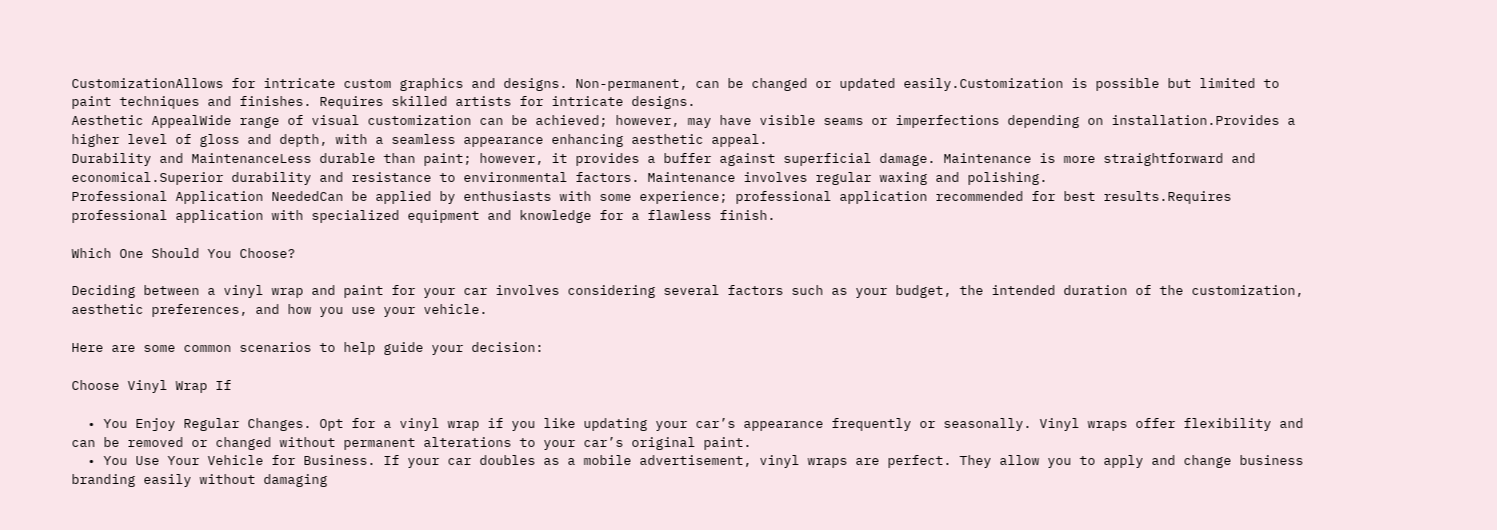CustomizationAllows for intricate custom graphics and designs. Non-permanent, can be changed or updated easily.Customization is possible but limited to paint techniques and finishes. Requires skilled artists for intricate designs.
Aesthetic AppealWide range of visual customization can be achieved; however, may have visible seams or imperfections depending on installation.Provides a higher level of gloss and depth, with a seamless appearance enhancing aesthetic appeal.
Durability and MaintenanceLess durable than paint; however, it provides a buffer against superficial damage. Maintenance is more straightforward and economical.Superior durability and resistance to environmental factors. Maintenance involves regular waxing and polishing.
Professional Application NeededCan be applied by enthusiasts with some experience; professional application recommended for best results.Requires professional application with specialized equipment and knowledge for a flawless finish.

Which One Should You Choose?

Deciding between a vinyl wrap and paint for your car involves considering several factors such as your budget, the intended duration of the customization, aesthetic preferences, and how you use your vehicle.

Here are some common scenarios to help guide your decision:

Choose Vinyl Wrap If

  • You Enjoy Regular Changes. Opt for a vinyl wrap if you like updating your car’s appearance frequently or seasonally. Vinyl wraps offer flexibility and can be removed or changed without permanent alterations to your car’s original paint.
  • You Use Your Vehicle for Business. If your car doubles as a mobile advertisement, vinyl wraps are perfect. They allow you to apply and change business branding easily without damaging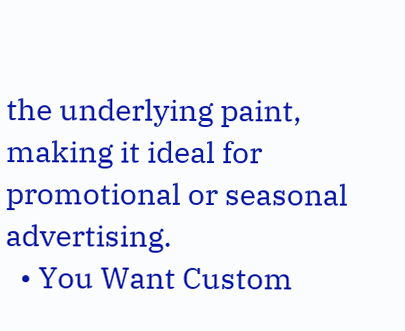the underlying paint, making it ideal for promotional or seasonal advertising.
  • You Want Custom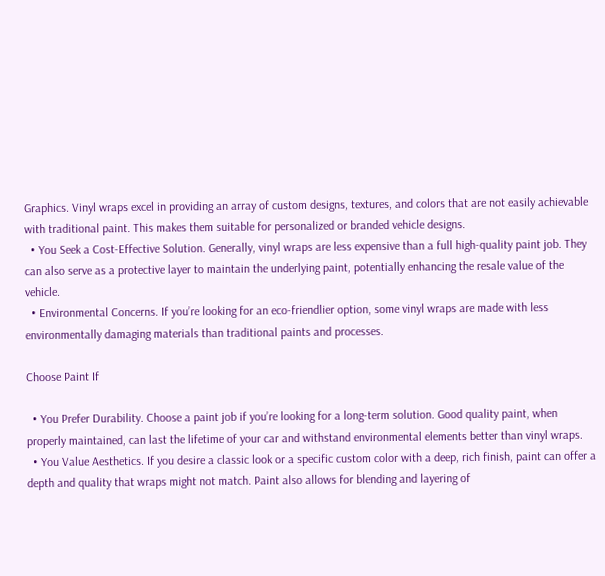Graphics. Vinyl wraps excel in providing an array of custom designs, textures, and colors that are not easily achievable with traditional paint. This makes them suitable for personalized or branded vehicle designs.
  • You Seek a Cost-Effective Solution. Generally, vinyl wraps are less expensive than a full high-quality paint job. They can also serve as a protective layer to maintain the underlying paint, potentially enhancing the resale value of the vehicle.
  • Environmental Concerns. If you’re looking for an eco-friendlier option, some vinyl wraps are made with less environmentally damaging materials than traditional paints and processes.

Choose Paint If

  • You Prefer Durability. Choose a paint job if you’re looking for a long-term solution. Good quality paint, when properly maintained, can last the lifetime of your car and withstand environmental elements better than vinyl wraps.
  • You Value Aesthetics. If you desire a classic look or a specific custom color with a deep, rich finish, paint can offer a depth and quality that wraps might not match. Paint also allows for blending and layering of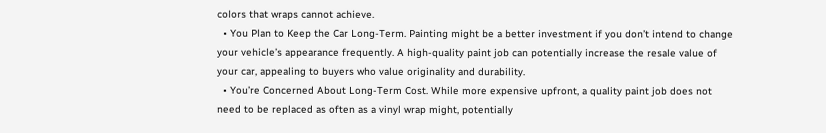colors that wraps cannot achieve.
  • You Plan to Keep the Car Long-Term. Painting might be a better investment if you don’t intend to change your vehicle’s appearance frequently. A high-quality paint job can potentially increase the resale value of your car, appealing to buyers who value originality and durability.
  • You’re Concerned About Long-Term Cost. While more expensive upfront, a quality paint job does not need to be replaced as often as a vinyl wrap might, potentially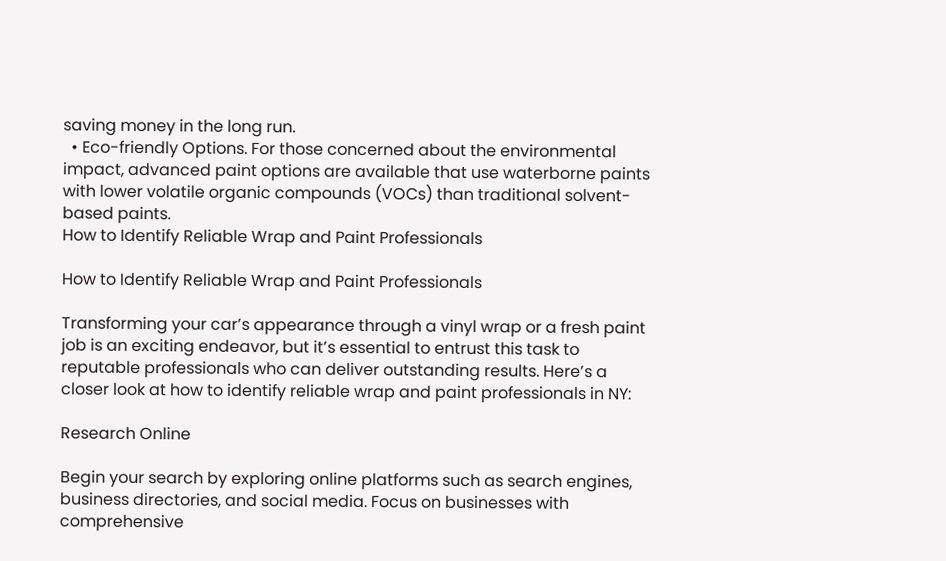saving money in the long run.
  • Eco-friendly Options. For those concerned about the environmental impact, advanced paint options are available that use waterborne paints with lower volatile organic compounds (VOCs) than traditional solvent-based paints.
How to Identify Reliable Wrap and Paint Professionals

How to Identify Reliable Wrap and Paint Professionals

Transforming your car’s appearance through a vinyl wrap or a fresh paint job is an exciting endeavor, but it’s essential to entrust this task to reputable professionals who can deliver outstanding results. Here’s a closer look at how to identify reliable wrap and paint professionals in NY:

Research Online

Begin your search by exploring online platforms such as search engines, business directories, and social media. Focus on businesses with comprehensive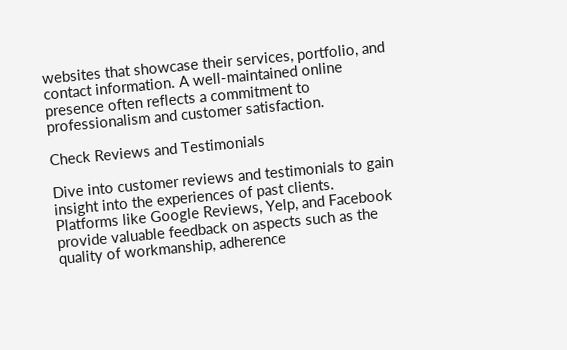websites that showcase their services, portfolio, and contact information. A well-maintained online presence often reflects a commitment to professionalism and customer satisfaction.

Check Reviews and Testimonials

Dive into customer reviews and testimonials to gain insight into the experiences of past clients. Platforms like Google Reviews, Yelp, and Facebook provide valuable feedback on aspects such as the quality of workmanship, adherence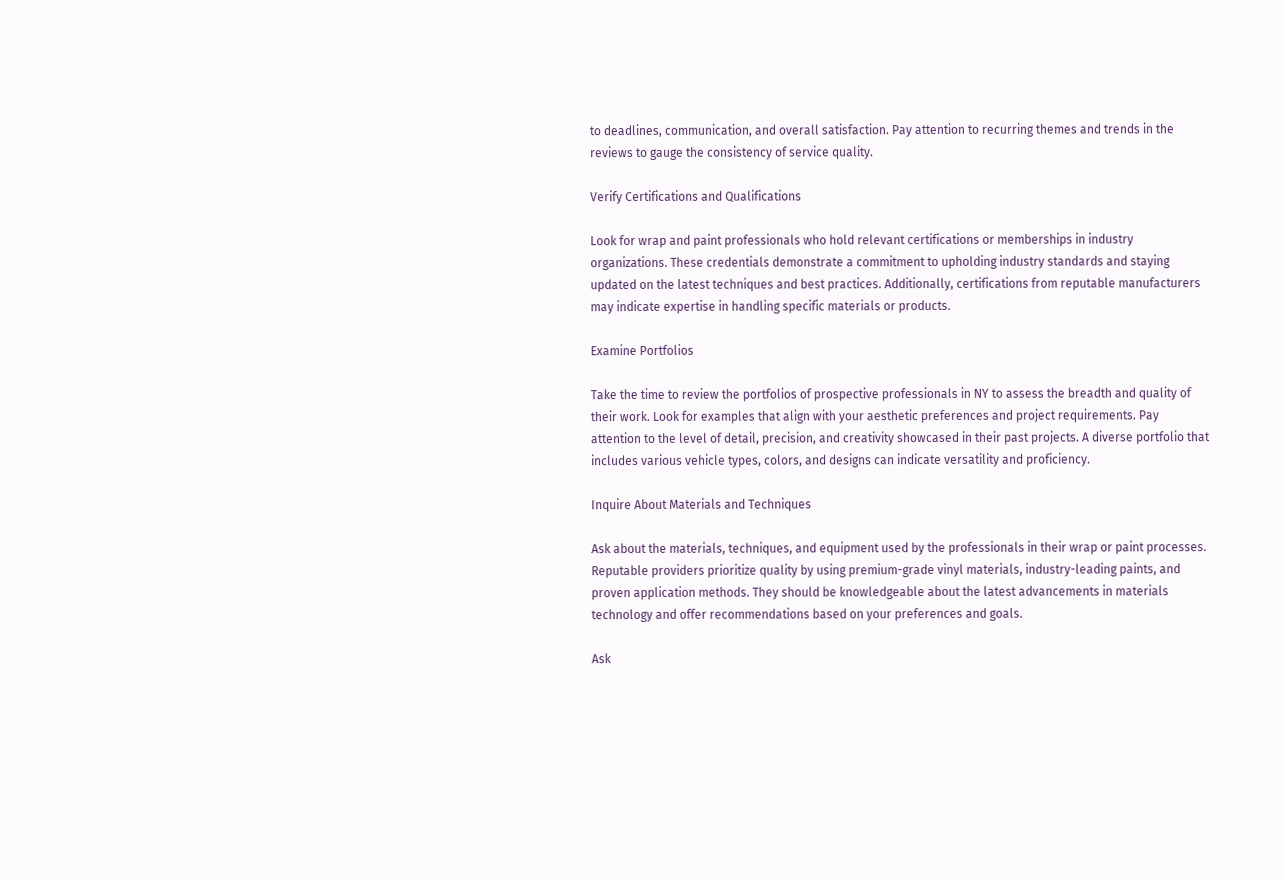to deadlines, communication, and overall satisfaction. Pay attention to recurring themes and trends in the reviews to gauge the consistency of service quality.

Verify Certifications and Qualifications

Look for wrap and paint professionals who hold relevant certifications or memberships in industry organizations. These credentials demonstrate a commitment to upholding industry standards and staying updated on the latest techniques and best practices. Additionally, certifications from reputable manufacturers may indicate expertise in handling specific materials or products.

Examine Portfolios

Take the time to review the portfolios of prospective professionals in NY to assess the breadth and quality of their work. Look for examples that align with your aesthetic preferences and project requirements. Pay attention to the level of detail, precision, and creativity showcased in their past projects. A diverse portfolio that includes various vehicle types, colors, and designs can indicate versatility and proficiency.

Inquire About Materials and Techniques

Ask about the materials, techniques, and equipment used by the professionals in their wrap or paint processes. Reputable providers prioritize quality by using premium-grade vinyl materials, industry-leading paints, and proven application methods. They should be knowledgeable about the latest advancements in materials technology and offer recommendations based on your preferences and goals.

Ask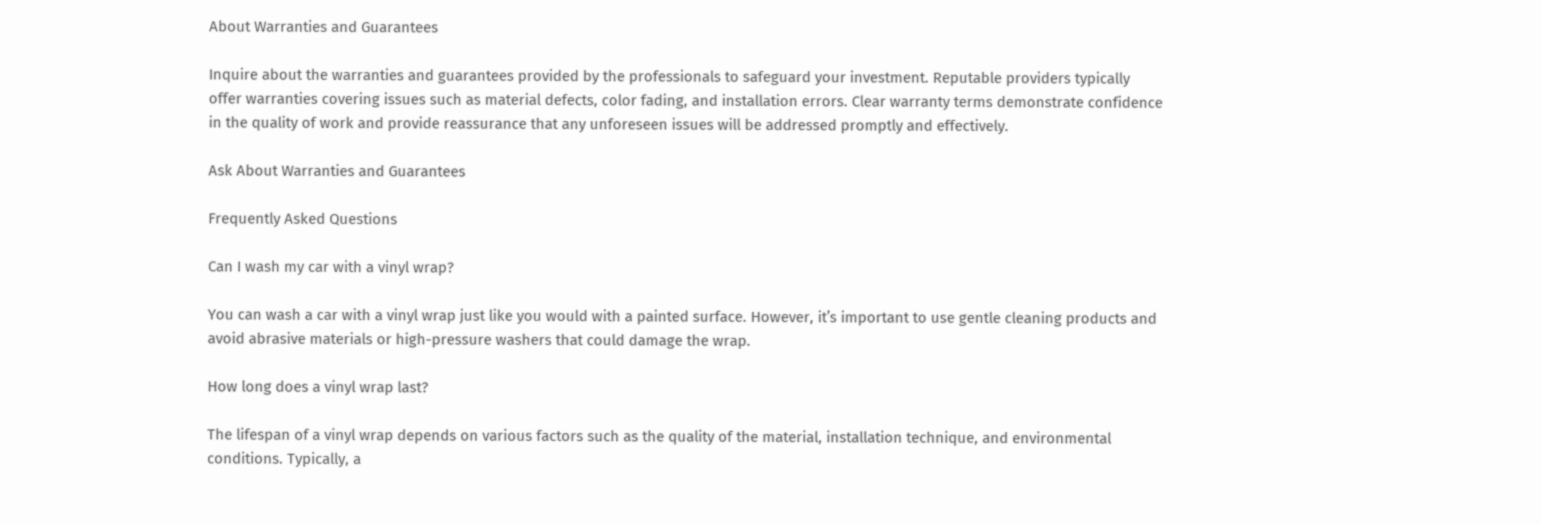About Warranties and Guarantees

Inquire about the warranties and guarantees provided by the professionals to safeguard your investment. Reputable providers typically offer warranties covering issues such as material defects, color fading, and installation errors. Clear warranty terms demonstrate confidence in the quality of work and provide reassurance that any unforeseen issues will be addressed promptly and effectively.

Ask About Warranties and Guarantees

Frequently Asked Questions

Can I wash my car with a vinyl wrap?

You can wash a car with a vinyl wrap just like you would with a painted surface. However, it’s important to use gentle cleaning products and avoid abrasive materials or high-pressure washers that could damage the wrap.

How long does a vinyl wrap last?

The lifespan of a vinyl wrap depends on various factors such as the quality of the material, installation technique, and environmental conditions. Typically, a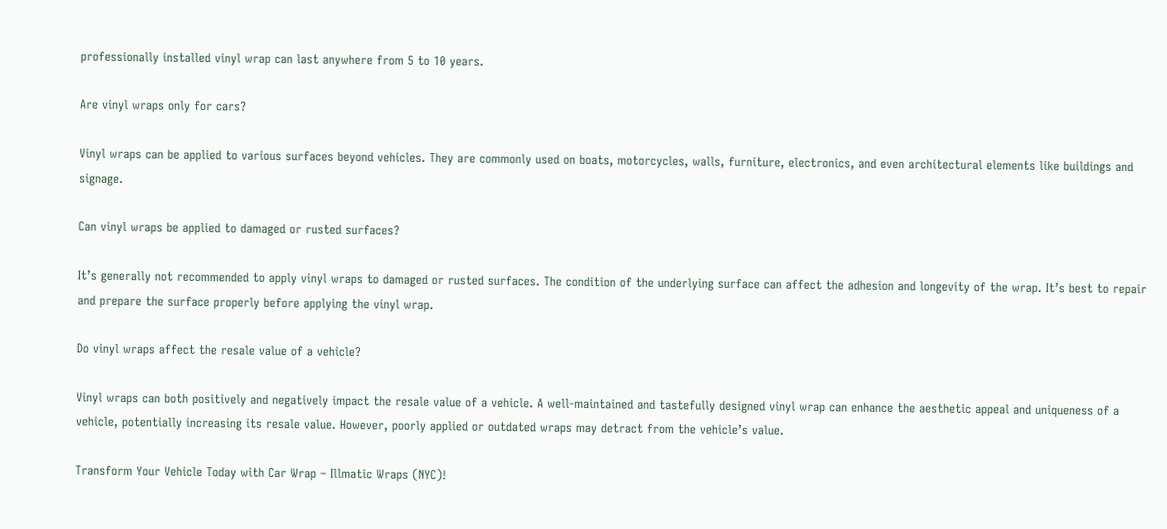professionally installed vinyl wrap can last anywhere from 5 to 10 years.

Are vinyl wraps only for cars?

Vinyl wraps can be applied to various surfaces beyond vehicles. They are commonly used on boats, motorcycles, walls, furniture, electronics, and even architectural elements like buildings and signage.

Can vinyl wraps be applied to damaged or rusted surfaces?

It’s generally not recommended to apply vinyl wraps to damaged or rusted surfaces. The condition of the underlying surface can affect the adhesion and longevity of the wrap. It’s best to repair and prepare the surface properly before applying the vinyl wrap.

Do vinyl wraps affect the resale value of a vehicle?

Vinyl wraps can both positively and negatively impact the resale value of a vehicle. A well-maintained and tastefully designed vinyl wrap can enhance the aesthetic appeal and uniqueness of a vehicle, potentially increasing its resale value. However, poorly applied or outdated wraps may detract from the vehicle’s value.

Transform Your Vehicle Today with Car Wrap – Illmatic Wraps (NYC)!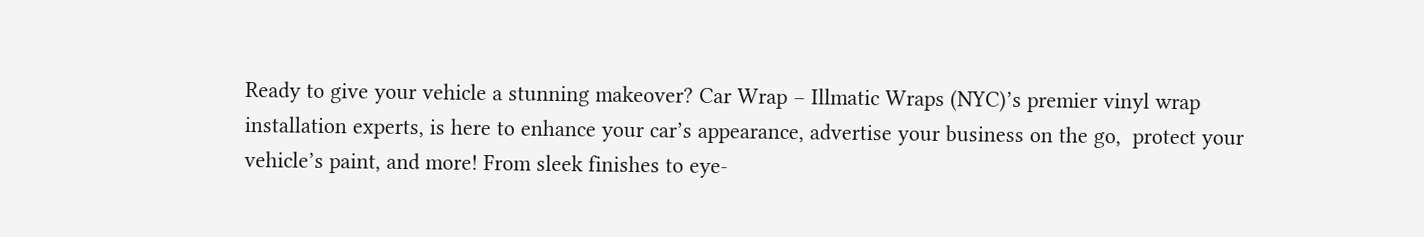Ready to give your vehicle a stunning makeover? Car Wrap – Illmatic Wraps (NYC)’s premier vinyl wrap installation experts, is here to enhance your car’s appearance, advertise your business on the go,  protect your vehicle’s paint, and more! From sleek finishes to eye-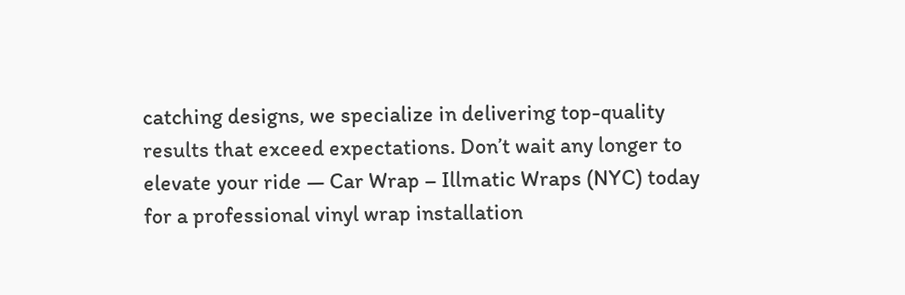catching designs, we specialize in delivering top-quality results that exceed expectations. Don’t wait any longer to elevate your ride — Car Wrap – Illmatic Wraps (NYC) today for a professional vinyl wrap installation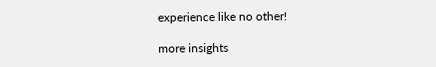experience like no other!

more insights